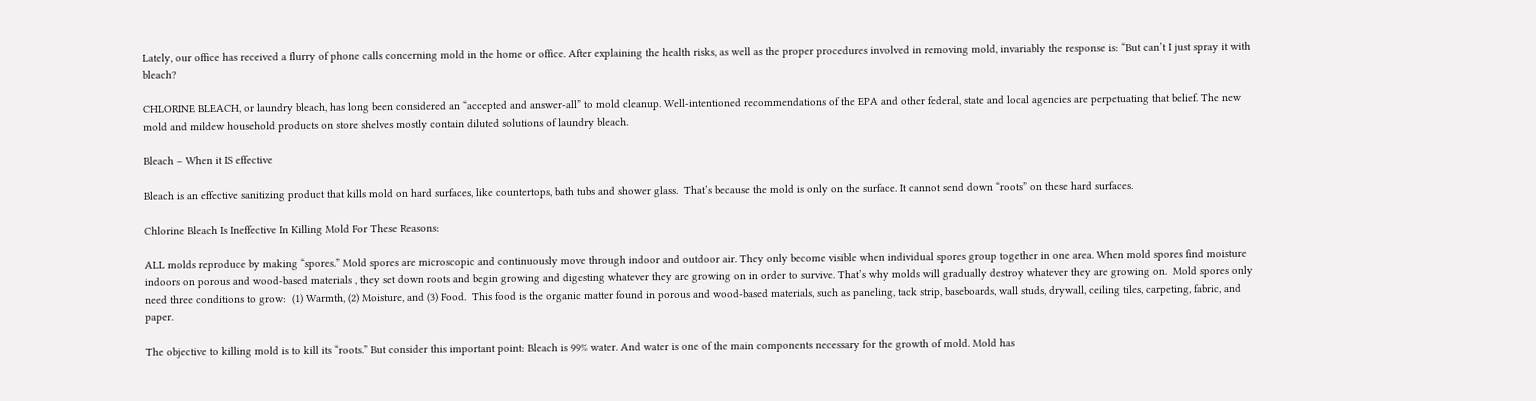Lately, our office has received a flurry of phone calls concerning mold in the home or office. After explaining the health risks, as well as the proper procedures involved in removing mold, invariably the response is: “But can’t I just spray it with bleach?

CHLORINE BLEACH, or laundry bleach, has long been considered an “accepted and answer-all” to mold cleanup. Well-intentioned recommendations of the EPA and other federal, state and local agencies are perpetuating that belief. The new mold and mildew household products on store shelves mostly contain diluted solutions of laundry bleach.

Bleach – When it IS effective

Bleach is an effective sanitizing product that kills mold on hard surfaces, like countertops, bath tubs and shower glass.  That’s because the mold is only on the surface. It cannot send down “roots” on these hard surfaces.

Chlorine Bleach Is Ineffective In Killing Mold For These Reasons:

ALL molds reproduce by making “spores.” Mold spores are microscopic and continuously move through indoor and outdoor air. They only become visible when individual spores group together in one area. When mold spores find moisture indoors on porous and wood-based materials , they set down roots and begin growing and digesting whatever they are growing on in order to survive. That’s why molds will gradually destroy whatever they are growing on.  Mold spores only need three conditions to grow:  (1) Warmth, (2) Moisture, and (3) Food.  This food is the organic matter found in porous and wood-based materials, such as paneling, tack strip, baseboards, wall studs, drywall, ceiling tiles, carpeting, fabric, and paper.

The objective to killing mold is to kill its “roots.” But consider this important point: Bleach is 99% water. And water is one of the main components necessary for the growth of mold. Mold has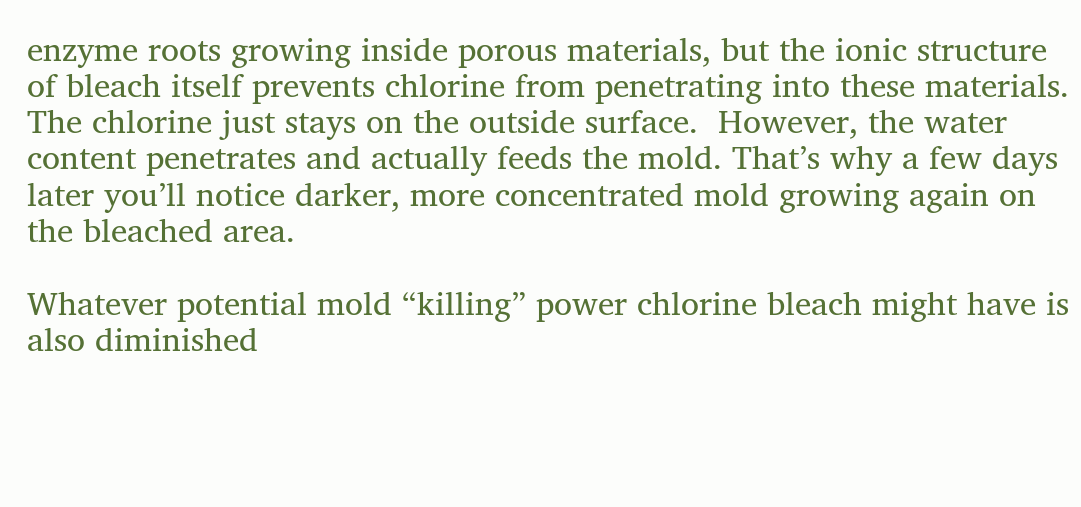enzyme roots growing inside porous materials, but the ionic structure of bleach itself prevents chlorine from penetrating into these materials. The chlorine just stays on the outside surface.  However, the water content penetrates and actually feeds the mold. That’s why a few days later you’ll notice darker, more concentrated mold growing again on the bleached area.

Whatever potential mold “killing” power chlorine bleach might have is also diminished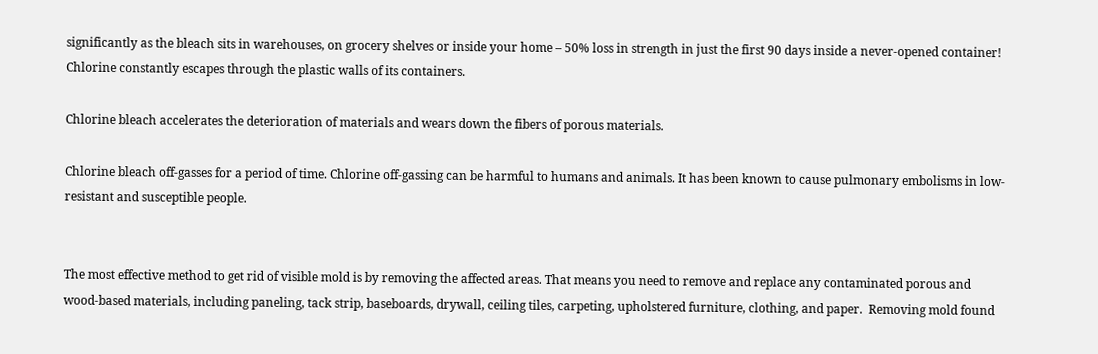significantly as the bleach sits in warehouses, on grocery shelves or inside your home – 50% loss in strength in just the first 90 days inside a never-opened container!  Chlorine constantly escapes through the plastic walls of its containers.

Chlorine bleach accelerates the deterioration of materials and wears down the fibers of porous materials.

Chlorine bleach off-gasses for a period of time. Chlorine off-gassing can be harmful to humans and animals. It has been known to cause pulmonary embolisms in low-resistant and susceptible people.


The most effective method to get rid of visible mold is by removing the affected areas. That means you need to remove and replace any contaminated porous and wood-based materials, including paneling, tack strip, baseboards, drywall, ceiling tiles, carpeting, upholstered furniture, clothing, and paper.  Removing mold found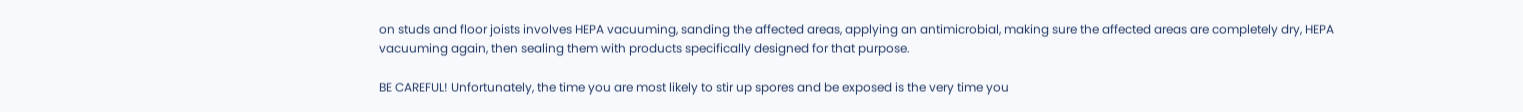on studs and floor joists involves HEPA vacuuming, sanding the affected areas, applying an antimicrobial, making sure the affected areas are completely dry, HEPA vacuuming again, then sealing them with products specifically designed for that purpose.

BE CAREFUL! Unfortunately, the time you are most likely to stir up spores and be exposed is the very time you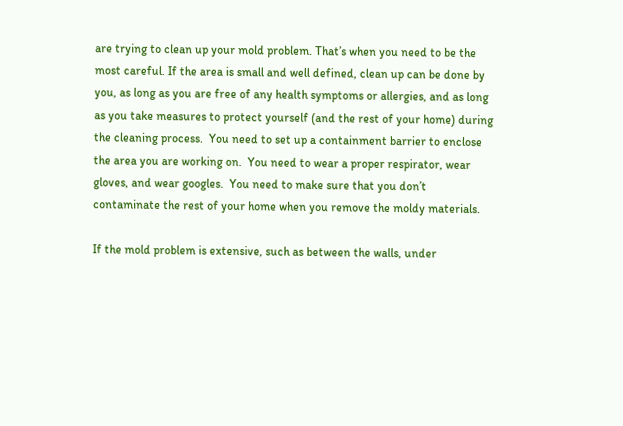are trying to clean up your mold problem. That’s when you need to be the most careful. If the area is small and well defined, clean up can be done by you, as long as you are free of any health symptoms or allergies, and as long as you take measures to protect yourself (and the rest of your home) during the cleaning process.  You need to set up a containment barrier to enclose the area you are working on.  You need to wear a proper respirator, wear gloves, and wear googles.  You need to make sure that you don’t contaminate the rest of your home when you remove the moldy materials.

If the mold problem is extensive, such as between the walls, under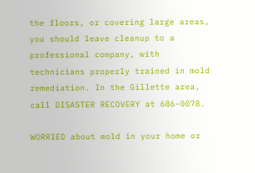the floors, or covering large areas, you should leave cleanup to a professional company, with technicians properly trained in mold remediation. In the Gillette area, call DISASTER RECOVERY at 686-0078.

WORRIED about mold in your home or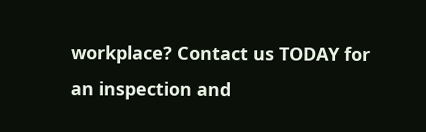workplace? Contact us TODAY for an inspection and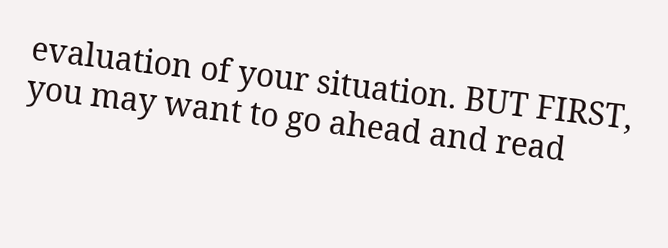evaluation of your situation. BUT FIRST, you may want to go ahead and read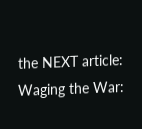the NEXT article: Waging the War: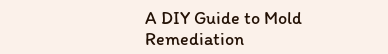A DIY Guide to Mold Remediation